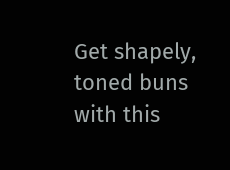Get shapely, toned buns with this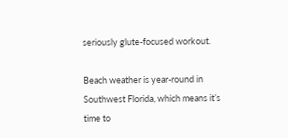seriously glute-focused workout.

Beach weather is year-round in Southwest Florida, which means it’s time to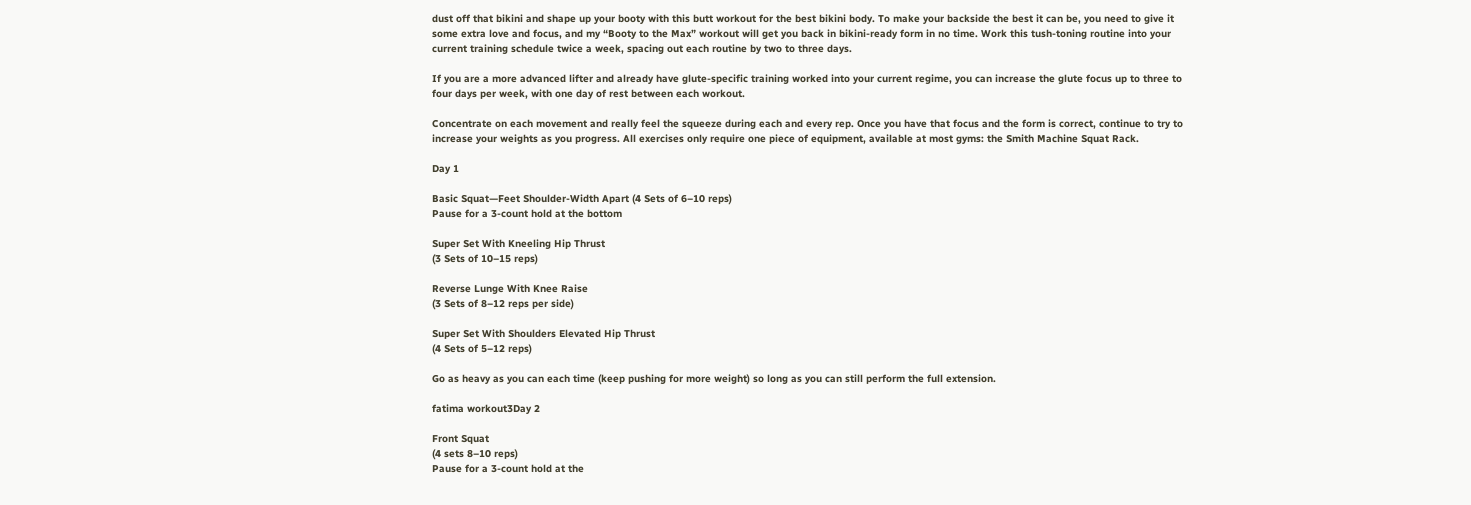dust off that bikini and shape up your booty with this butt workout for the best bikini body. To make your backside the best it can be, you need to give it some extra love and focus, and my “Booty to the Max” workout will get you back in bikini-ready form in no time. Work this tush-toning routine into your current training schedule twice a week, spacing out each routine by two to three days.

If you are a more advanced lifter and already have glute-specific training worked into your current regime, you can increase the glute focus up to three to four days per week, with one day of rest between each workout.

Concentrate on each movement and really feel the squeeze during each and every rep. Once you have that focus and the form is correct, continue to try to increase your weights as you progress. All exercises only require one piece of equipment, available at most gyms: the Smith Machine Squat Rack.

Day 1

Basic Squat—Feet Shoulder-Width Apart (4 Sets of 6–10 reps)
Pause for a 3-count hold at the bottom

Super Set With Kneeling Hip Thrust
(3 Sets of 10–15 reps)

Reverse Lunge With Knee Raise
(3 Sets of 8–12 reps per side)

Super Set With Shoulders Elevated Hip Thrust
(4 Sets of 5–12 reps)

Go as heavy as you can each time (keep pushing for more weight) so long as you can still perform the full extension.

fatima workout3Day 2

Front Squat
(4 sets 8–10 reps)
Pause for a 3-count hold at the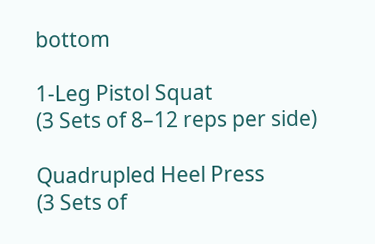bottom

1-Leg Pistol Squat
(3 Sets of 8–12 reps per side)

Quadrupled Heel Press
(3 Sets of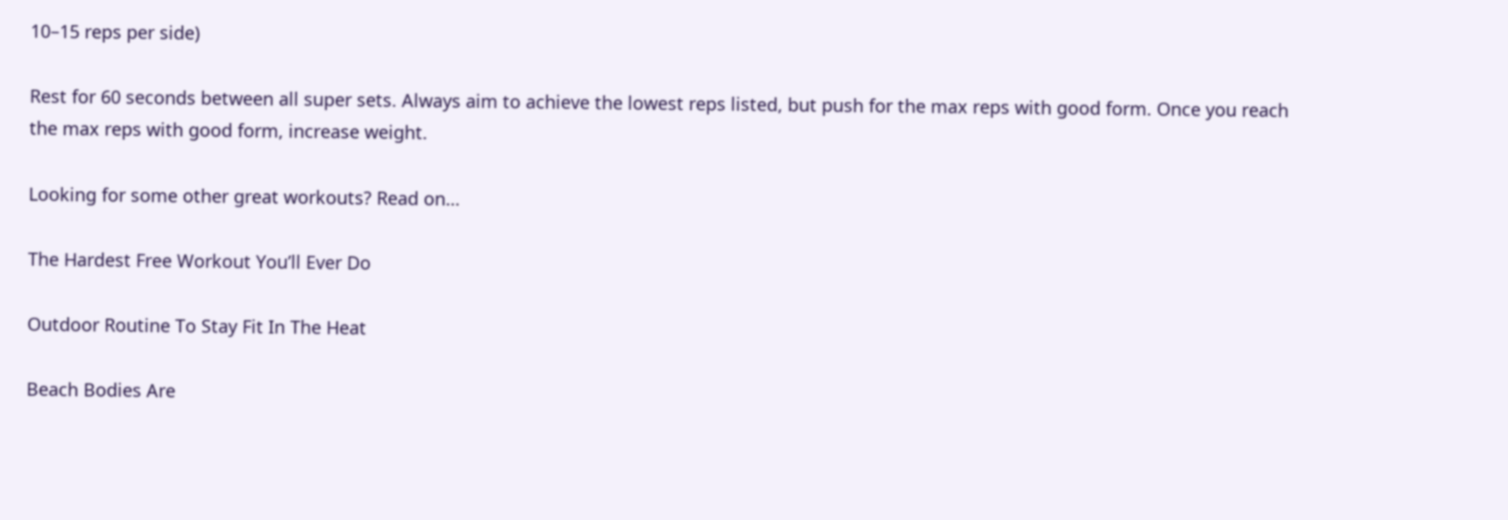10–15 reps per side)

Rest for 60 seconds between all super sets. Always aim to achieve the lowest reps listed, but push for the max reps with good form. Once you reach the max reps with good form, increase weight.

Looking for some other great workouts? Read on…

The Hardest Free Workout You’ll Ever Do

Outdoor Routine To Stay Fit In The Heat

Beach Bodies Are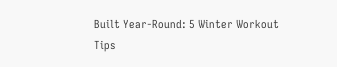Built Year-Round: 5 Winter Workout Tips